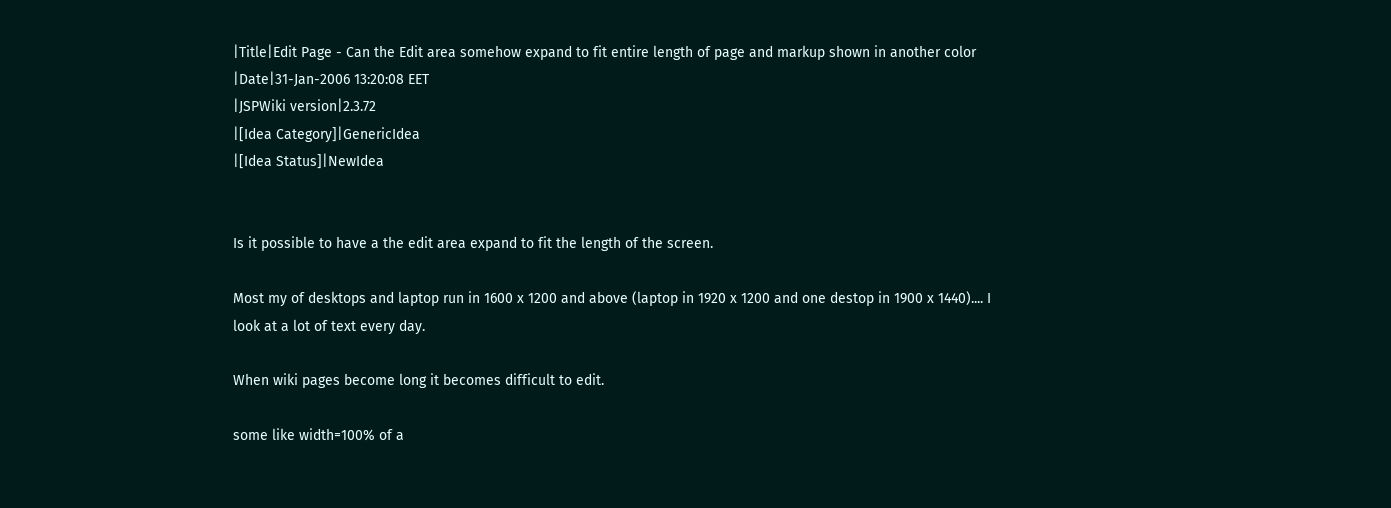|Title|Edit Page - Can the Edit area somehow expand to fit entire length of page and markup shown in another color
|Date|31-Jan-2006 13:20:08 EET
|JSPWiki version|2.3.72
|[Idea Category]|GenericIdea
|[Idea Status]|NewIdea


Is it possible to have a the edit area expand to fit the length of the screen.

Most my of desktops and laptop run in 1600 x 1200 and above (laptop in 1920 x 1200 and one destop in 1900 x 1440).... I look at a lot of text every day.

When wiki pages become long it becomes difficult to edit.

some like width=100% of a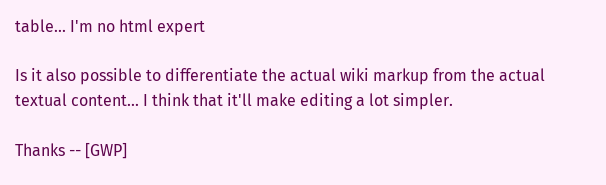table... I'm no html expert

Is it also possible to differentiate the actual wiki markup from the actual textual content... I think that it'll make editing a lot simpler.

Thanks -- [GWP]